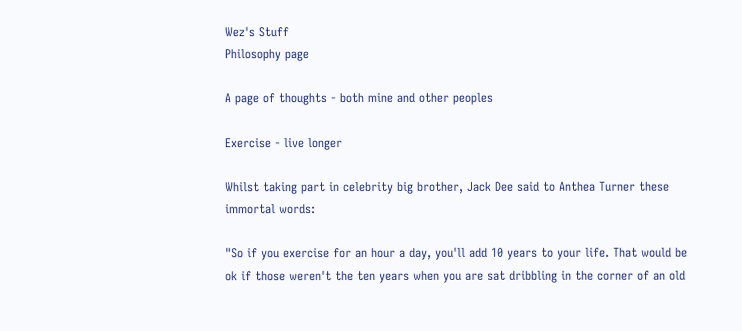Wez's Stuff
Philosophy page

A page of thoughts - both mine and other peoples

Exercise - live longer

Whilst taking part in celebrity big brother, Jack Dee said to Anthea Turner these immortal words:

"So if you exercise for an hour a day, you'll add 10 years to your life. That would be ok if those weren't the ten years when you are sat dribbling in the corner of an old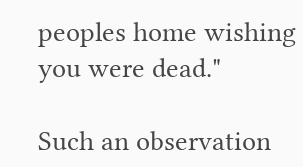peoples home wishing you were dead."

Such an observation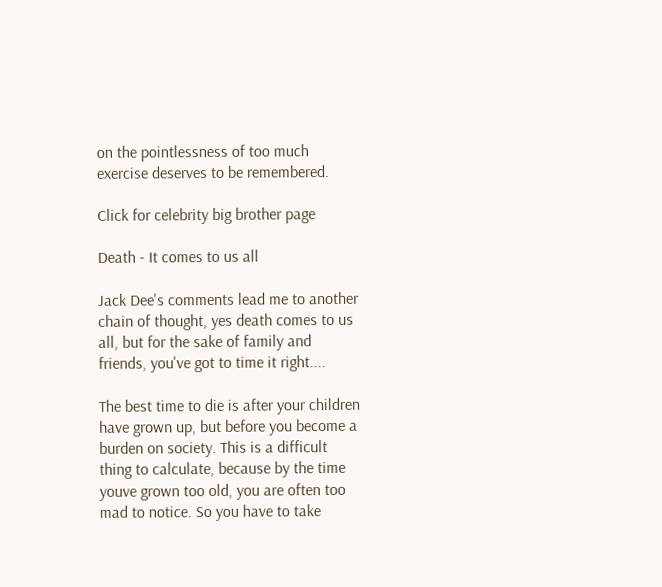on the pointlessness of too much exercise deserves to be remembered.

Click for celebrity big brother page

Death - It comes to us all

Jack Dee's comments lead me to another chain of thought, yes death comes to us all, but for the sake of family and friends, you've got to time it right....

The best time to die is after your children have grown up, but before you become a burden on society. This is a difficult thing to calculate, because by the time youve grown too old, you are often too mad to notice. So you have to take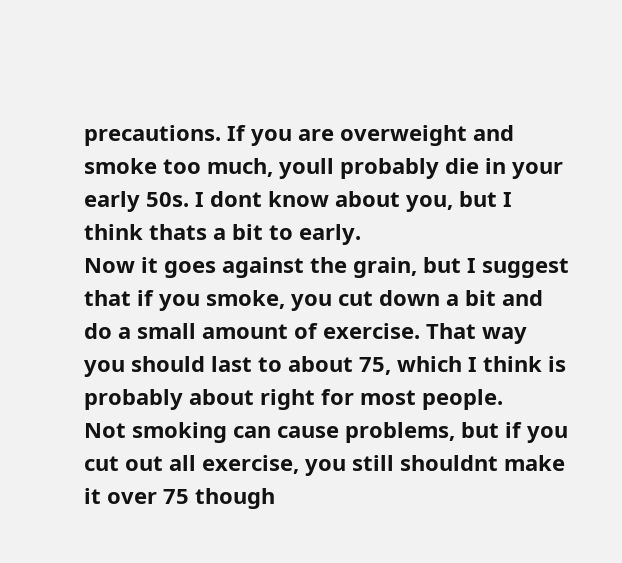precautions. If you are overweight and smoke too much, youll probably die in your early 50s. I dont know about you, but I think thats a bit to early.
Now it goes against the grain, but I suggest that if you smoke, you cut down a bit and do a small amount of exercise. That way you should last to about 75, which I think is probably about right for most people.
Not smoking can cause problems, but if you cut out all exercise, you still shouldnt make it over 75 though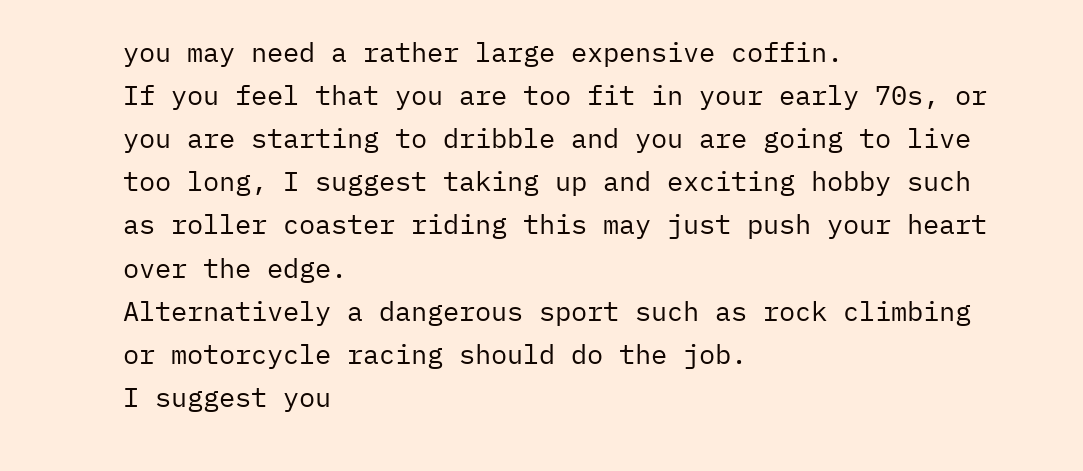you may need a rather large expensive coffin.
If you feel that you are too fit in your early 70s, or you are starting to dribble and you are going to live too long, I suggest taking up and exciting hobby such as roller coaster riding this may just push your heart over the edge.
Alternatively a dangerous sport such as rock climbing or motorcycle racing should do the job.
I suggest you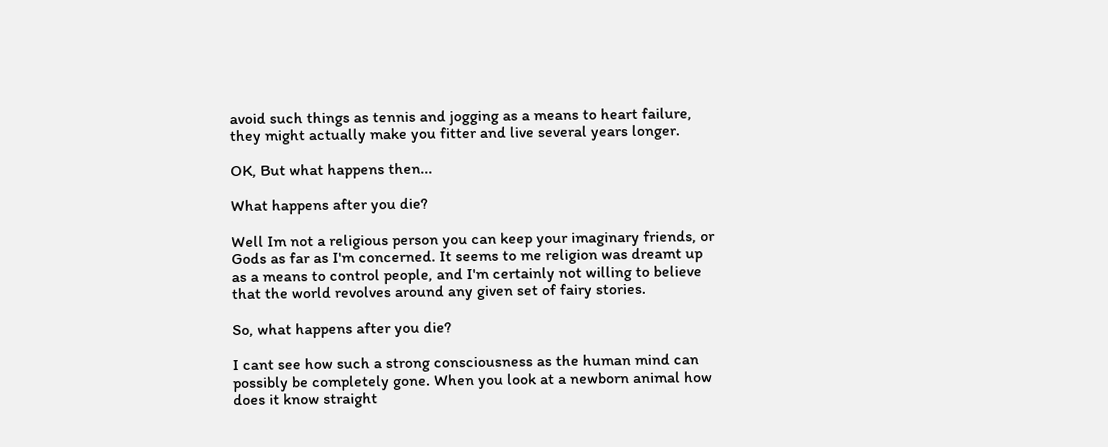avoid such things as tennis and jogging as a means to heart failure, they might actually make you fitter and live several years longer.

OK, But what happens then...

What happens after you die?

Well Im not a religious person you can keep your imaginary friends, or Gods as far as I'm concerned. It seems to me religion was dreamt up as a means to control people, and I'm certainly not willing to believe that the world revolves around any given set of fairy stories.

So, what happens after you die?

I cant see how such a strong consciousness as the human mind can possibly be completely gone. When you look at a newborn animal how does it know straight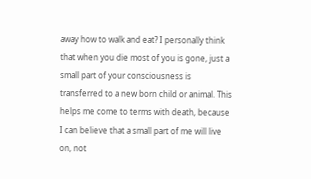away how to walk and eat? I personally think that when you die most of you is gone, just a small part of your consciousness is transferred to a new born child or animal. This helps me come to terms with death, because I can believe that a small part of me will live on, not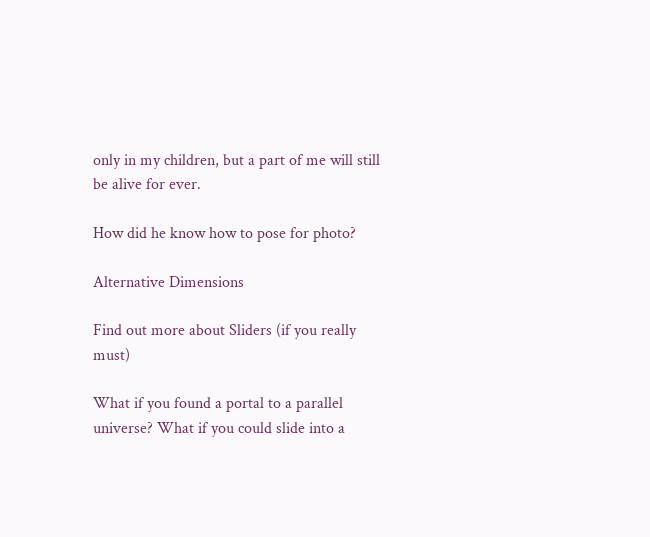only in my children, but a part of me will still be alive for ever.

How did he know how to pose for photo?

Alternative Dimensions

Find out more about Sliders (if you really must)

What if you found a portal to a parallel universe? What if you could slide into a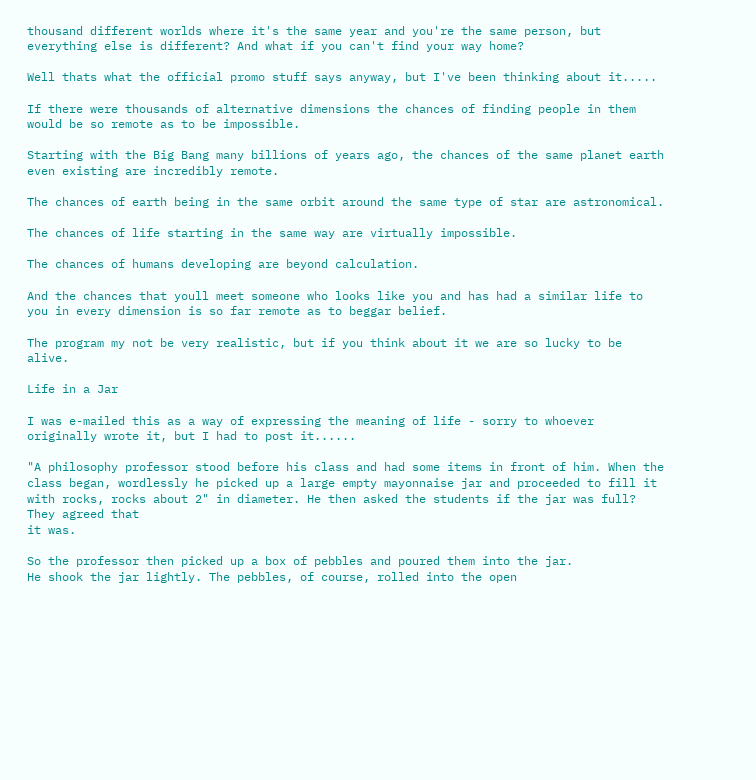thousand different worlds where it's the same year and you're the same person, but everything else is different? And what if you can't find your way home?

Well thats what the official promo stuff says anyway, but I've been thinking about it.....

If there were thousands of alternative dimensions the chances of finding people in them would be so remote as to be impossible.

Starting with the Big Bang many billions of years ago, the chances of the same planet earth even existing are incredibly remote.

The chances of earth being in the same orbit around the same type of star are astronomical.

The chances of life starting in the same way are virtually impossible.

The chances of humans developing are beyond calculation.

And the chances that youll meet someone who looks like you and has had a similar life to you in every dimension is so far remote as to beggar belief.

The program my not be very realistic, but if you think about it we are so lucky to be alive.

Life in a Jar

I was e-mailed this as a way of expressing the meaning of life - sorry to whoever originally wrote it, but I had to post it......

"A philosophy professor stood before his class and had some items in front of him. When the class began, wordlessly he picked up a large empty mayonnaise jar and proceeded to fill it with rocks, rocks about 2" in diameter. He then asked the students if the jar was full? They agreed that
it was.

So the professor then picked up a box of pebbles and poured them into the jar.
He shook the jar lightly. The pebbles, of course, rolled into the open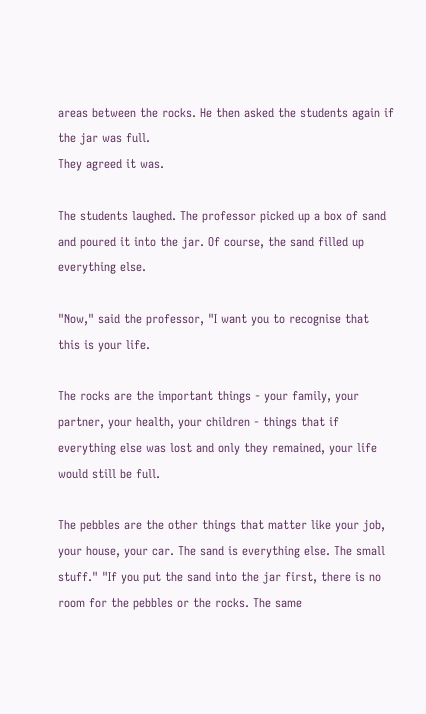areas between the rocks. He then asked the students again if the jar was full.
They agreed it was.

The students laughed. The professor picked up a box of sand and poured it into the jar. Of course, the sand filled up everything else.

"Now," said the professor, "I want you to recognise that this is your life.

The rocks are the important things - your family, your partner, your health, your children - things that if everything else was lost and only they remained, your life would still be full.

The pebbles are the other things that matter like your job, your house, your car. The sand is everything else. The small stuff." "If you put the sand into the jar first, there is no room for the pebbles or the rocks. The same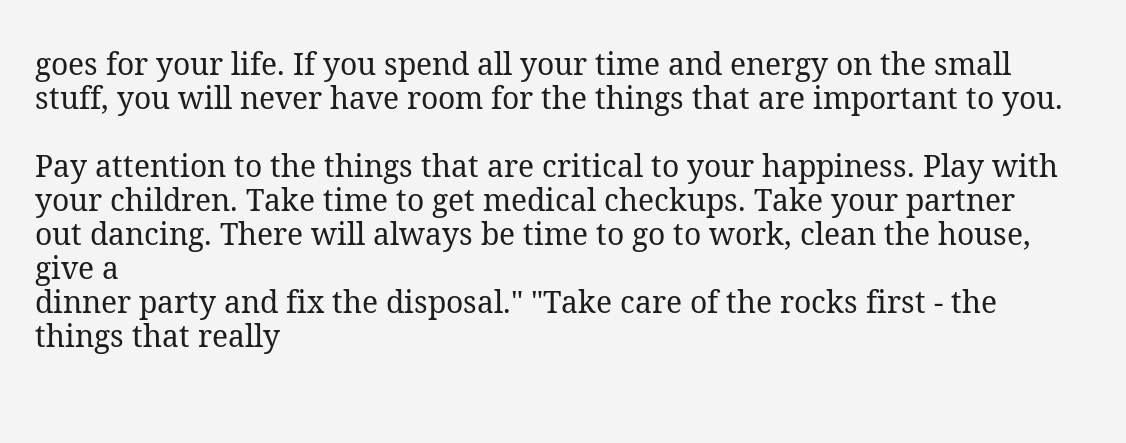goes for your life. If you spend all your time and energy on the small stuff, you will never have room for the things that are important to you.

Pay attention to the things that are critical to your happiness. Play with your children. Take time to get medical checkups. Take your partner out dancing. There will always be time to go to work, clean the house, give a
dinner party and fix the disposal." "Take care of the rocks first - the things that really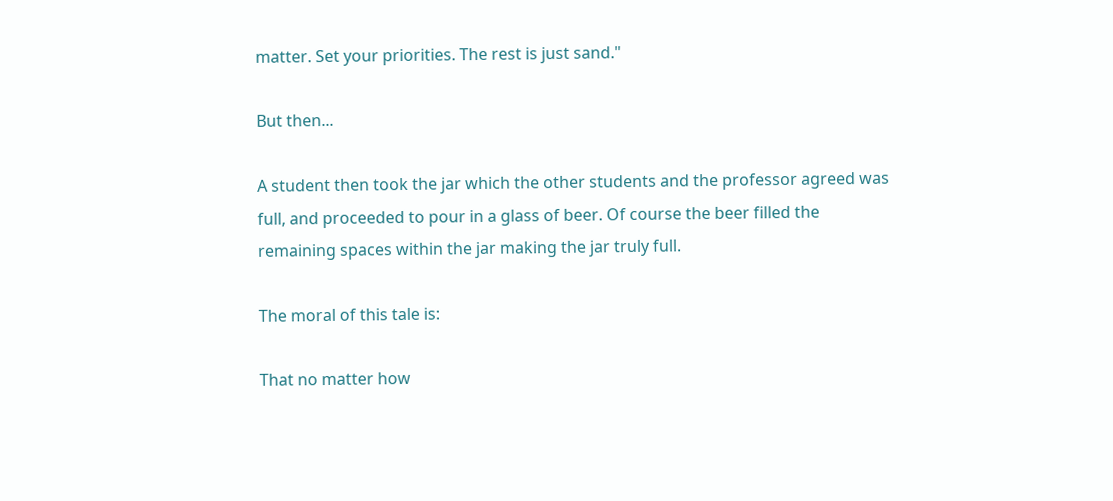matter. Set your priorities. The rest is just sand."

But then...

A student then took the jar which the other students and the professor agreed was full, and proceeded to pour in a glass of beer. Of course the beer filled the remaining spaces within the jar making the jar truly full.

The moral of this tale is:

That no matter how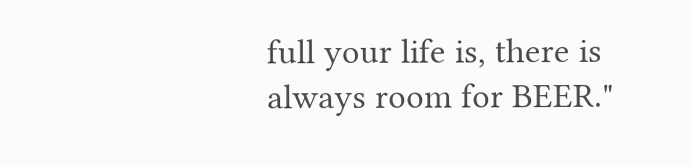full your life is, there is always room for BEER."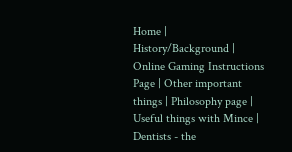Home | History/Background | Online Gaming Instructions Page | Other important things | Philosophy page | Useful things with Mince | Dentists - the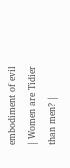embodiment of evil | Women are Tidier than men? |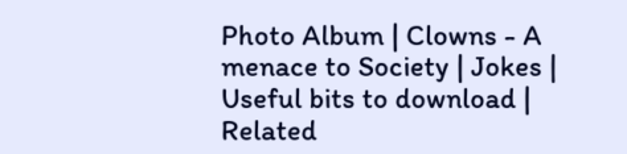Photo Album | Clowns - A menace to Society | Jokes | Useful bits to download | Related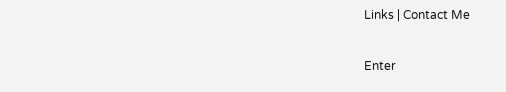Links | Contact Me

Enter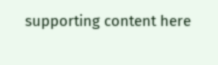supporting content here